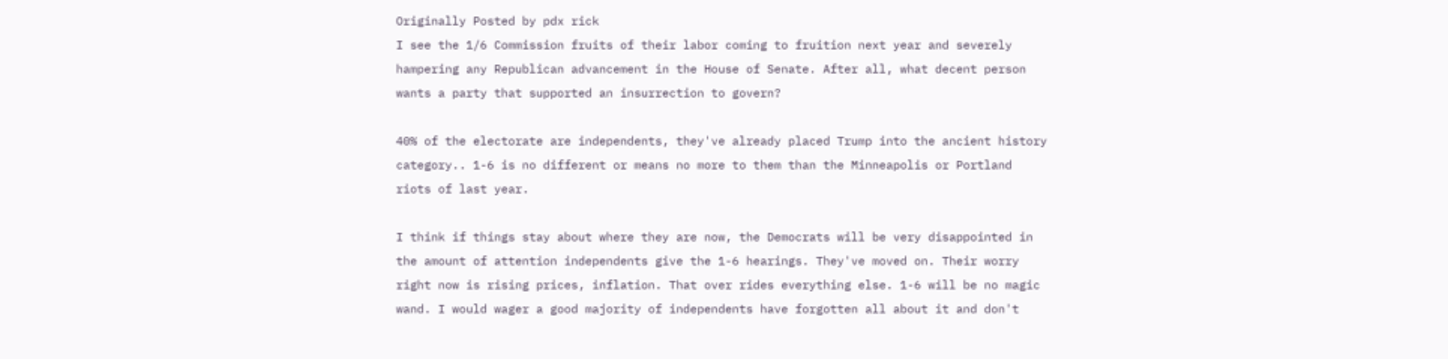Originally Posted by pdx rick
I see the 1/6 Commission fruits of their labor coming to fruition next year and severely hampering any Republican advancement in the House of Senate. After all, what decent person wants a party that supported an insurrection to govern?

40% of the electorate are independents, they've already placed Trump into the ancient history category.. 1-6 is no different or means no more to them than the Minneapolis or Portland riots of last year.

I think if things stay about where they are now, the Democrats will be very disappointed in the amount of attention independents give the 1-6 hearings. They've moved on. Their worry right now is rising prices, inflation. That over rides everything else. 1-6 will be no magic wand. I would wager a good majority of independents have forgotten all about it and don't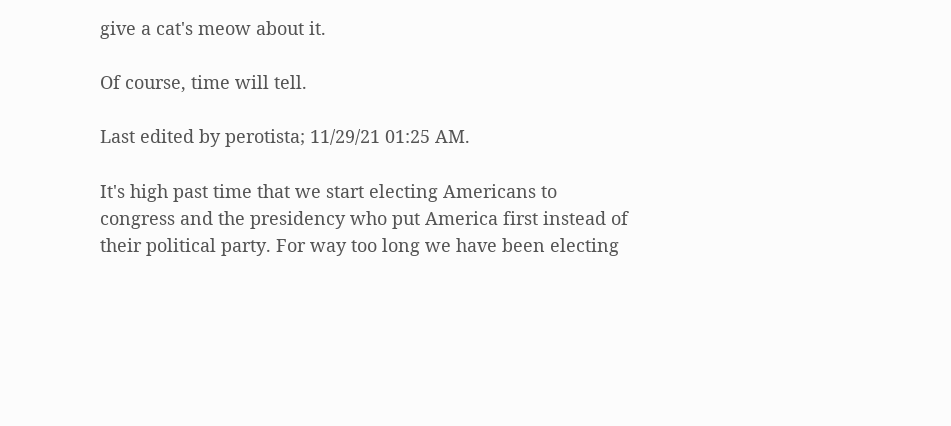give a cat's meow about it.

Of course, time will tell.

Last edited by perotista; 11/29/21 01:25 AM.

It's high past time that we start electing Americans to congress and the presidency who put America first instead of their political party. For way too long we have been electing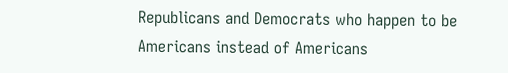Republicans and Democrats who happen to be Americans instead of Americans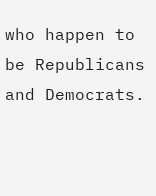who happen to be Republicans and Democrats.